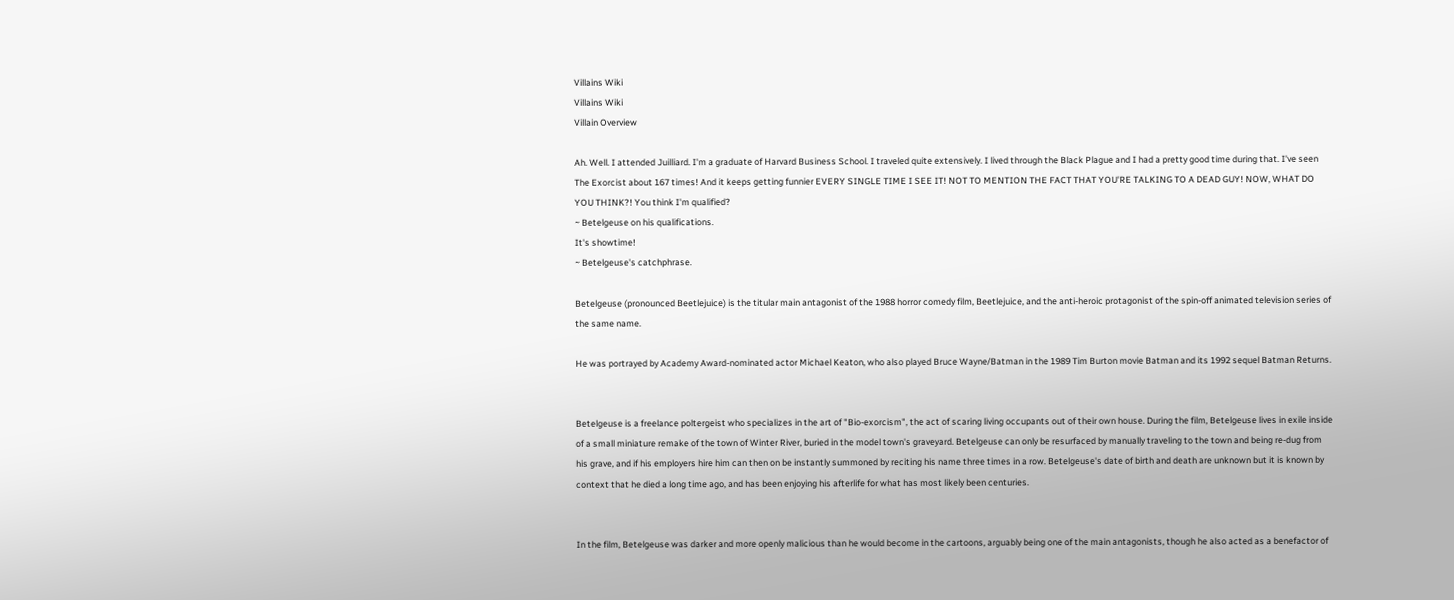Villains Wiki
Villains Wiki
Villain Overview

Ah. Well. I attended Juilliard. I'm a graduate of Harvard Business School. I traveled quite extensively. I lived through the Black Plague and I had a pretty good time during that. I've seen The Exorcist about 167 times! And it keeps getting funnier EVERY SINGLE TIME I SEE IT! NOT TO MENTION THE FACT THAT YOU'RE TALKING TO A DEAD GUY! NOW, WHAT DO YOU THINK?! You think I'm qualified?
~ Betelgeuse on his qualifications.
It's showtime!
~ Betelgeuse's catchphrase.

Betelgeuse (pronounced Beetlejuice) is the titular main antagonist of the 1988 horror comedy film, Beetlejuice, and the anti-heroic protagonist of the spin-off animated television series of the same name.

He was portrayed by Academy Award-nominated actor Michael Keaton, who also played Bruce Wayne/Batman in the 1989 Tim Burton movie Batman and its 1992 sequel Batman Returns.


Betelgeuse is a freelance poltergeist who specializes in the art of "Bio-exorcism", the act of scaring living occupants out of their own house. During the film, Betelgeuse lives in exile inside of a small miniature remake of the town of Winter River, buried in the model town's graveyard. Betelgeuse can only be resurfaced by manually traveling to the town and being re-dug from his grave, and if his employers hire him can then on be instantly summoned by reciting his name three times in a row. Betelgeuse's date of birth and death are unknown but it is known by context that he died a long time ago, and has been enjoying his afterlife for what has most likely been centuries.


In the film, Betelgeuse was darker and more openly malicious than he would become in the cartoons, arguably being one of the main antagonists, though he also acted as a benefactor of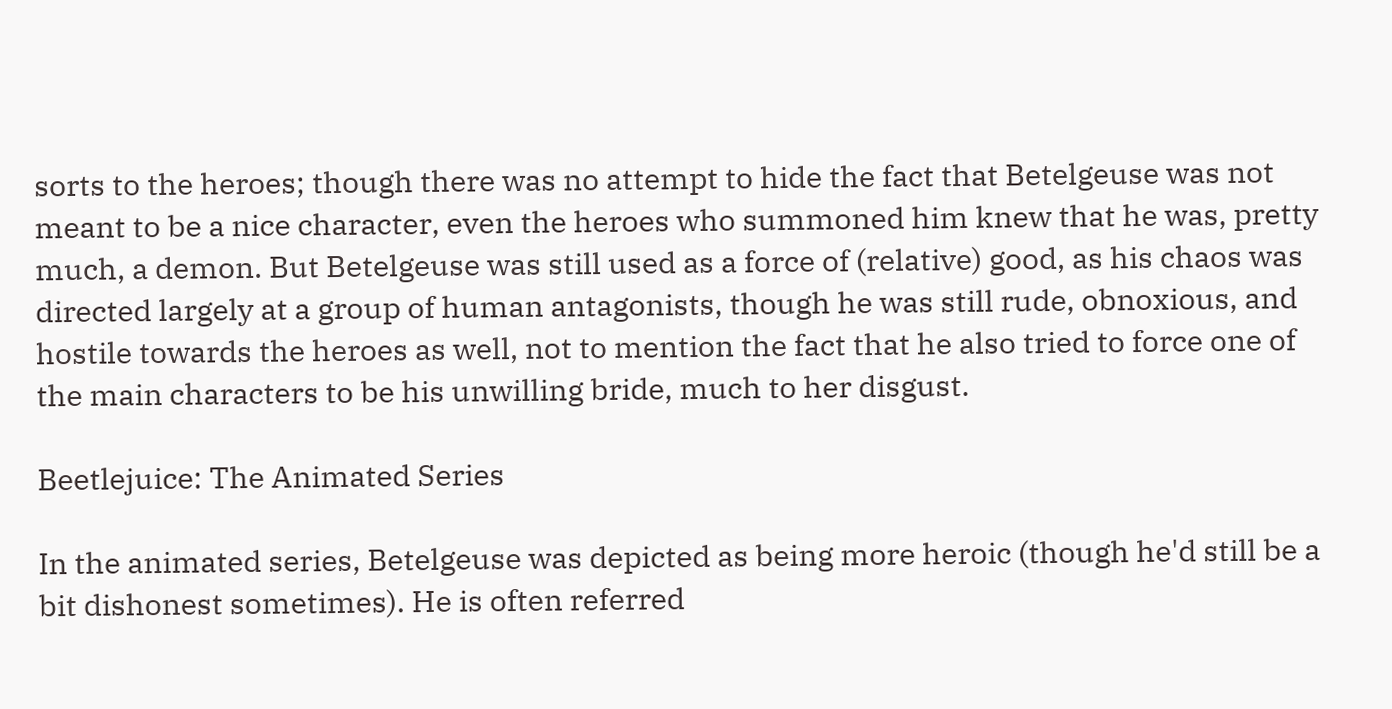sorts to the heroes; though there was no attempt to hide the fact that Betelgeuse was not meant to be a nice character, even the heroes who summoned him knew that he was, pretty much, a demon. But Betelgeuse was still used as a force of (relative) good, as his chaos was directed largely at a group of human antagonists, though he was still rude, obnoxious, and hostile towards the heroes as well, not to mention the fact that he also tried to force one of the main characters to be his unwilling bride, much to her disgust.

Beetlejuice: The Animated Series

In the animated series, Betelgeuse was depicted as being more heroic (though he'd still be a bit dishonest sometimes). He is often referred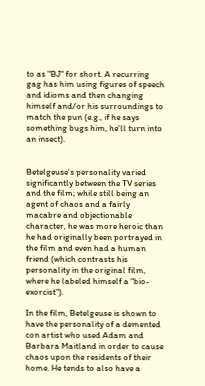to as "BJ" for short. A recurring gag has him using figures of speech and idioms and then changing himself and/or his surroundings to match the pun (e.g., if he says something bugs him, he'll turn into an insect).


Betelgeuse's personality varied significantly between the TV series and the film; while still being an agent of chaos and a fairly macabre and objectionable character, he was more heroic than he had originally been portrayed in the film and even had a human friend (which contrasts his personality in the original film, where he labeled himself a "bio-exorcist").

In the film, Betelgeuse is shown to have the personality of a demented con artist who used Adam and Barbara Maitland in order to cause chaos upon the residents of their home. He tends to also have a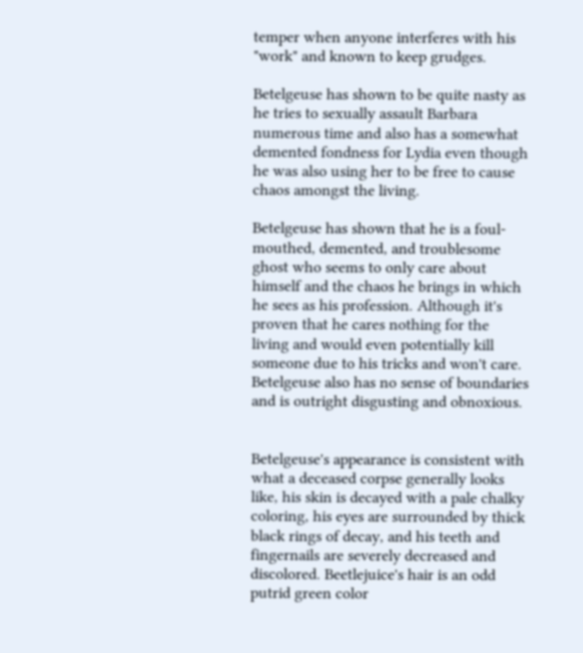temper when anyone interferes with his "work" and known to keep grudges.

Betelgeuse has shown to be quite nasty as he tries to sexually assault Barbara numerous time and also has a somewhat demented fondness for Lydia even though he was also using her to be free to cause chaos amongst the living.

Betelgeuse has shown that he is a foul-mouthed, demented, and troublesome ghost who seems to only care about himself and the chaos he brings in which he sees as his profession. Although it's proven that he cares nothing for the living and would even potentially kill someone due to his tricks and won't care. Betelgeuse also has no sense of boundaries and is outright disgusting and obnoxious.


Betelgeuse's appearance is consistent with what a deceased corpse generally looks like, his skin is decayed with a pale chalky coloring, his eyes are surrounded by thick black rings of decay, and his teeth and fingernails are severely decreased and discolored. Beetlejuice's hair is an odd putrid green color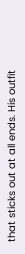that sticks out at all ends. His outfit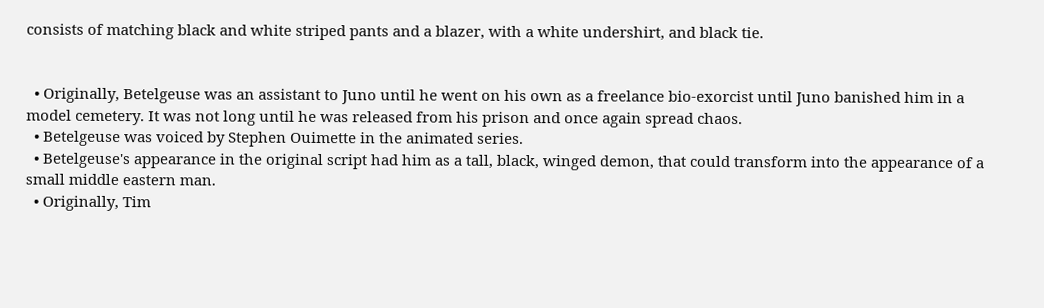consists of matching black and white striped pants and a blazer, with a white undershirt, and black tie.


  • Originally, Betelgeuse was an assistant to Juno until he went on his own as a freelance bio-exorcist until Juno banished him in a model cemetery. It was not long until he was released from his prison and once again spread chaos.
  • Betelgeuse was voiced by Stephen Ouimette in the animated series.
  • Betelgeuse's appearance in the original script had him as a tall, black, winged demon, that could transform into the appearance of a small middle eastern man.
  • Originally, Tim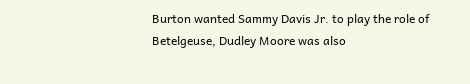Burton wanted Sammy Davis Jr. to play the role of Betelgeuse, Dudley Moore was also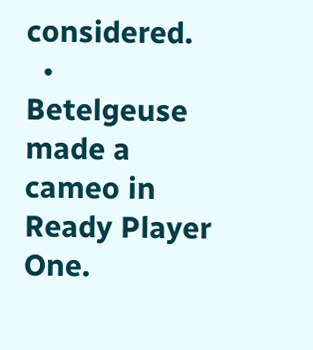considered.
  • Betelgeuse made a cameo in Ready Player One.